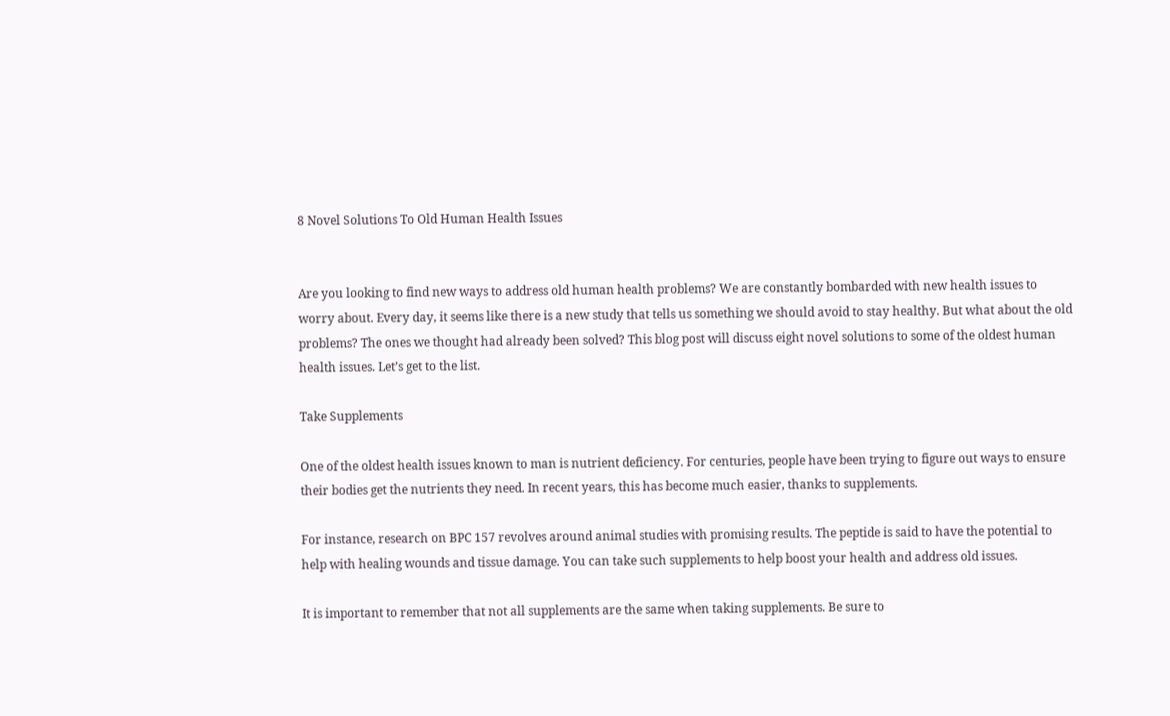8 Novel Solutions To Old Human Health Issues


Are you looking to find new ways to address old human health problems? We are constantly bombarded with new health issues to worry about. Every day, it seems like there is a new study that tells us something we should avoid to stay healthy. But what about the old problems? The ones we thought had already been solved? This blog post will discuss eight novel solutions to some of the oldest human health issues. Let’s get to the list.

Take Supplements

One of the oldest health issues known to man is nutrient deficiency. For centuries, people have been trying to figure out ways to ensure their bodies get the nutrients they need. In recent years, this has become much easier, thanks to supplements.

For instance, research on BPC 157 revolves around animal studies with promising results. The peptide is said to have the potential to help with healing wounds and tissue damage. You can take such supplements to help boost your health and address old issues.

It is important to remember that not all supplements are the same when taking supplements. Be sure to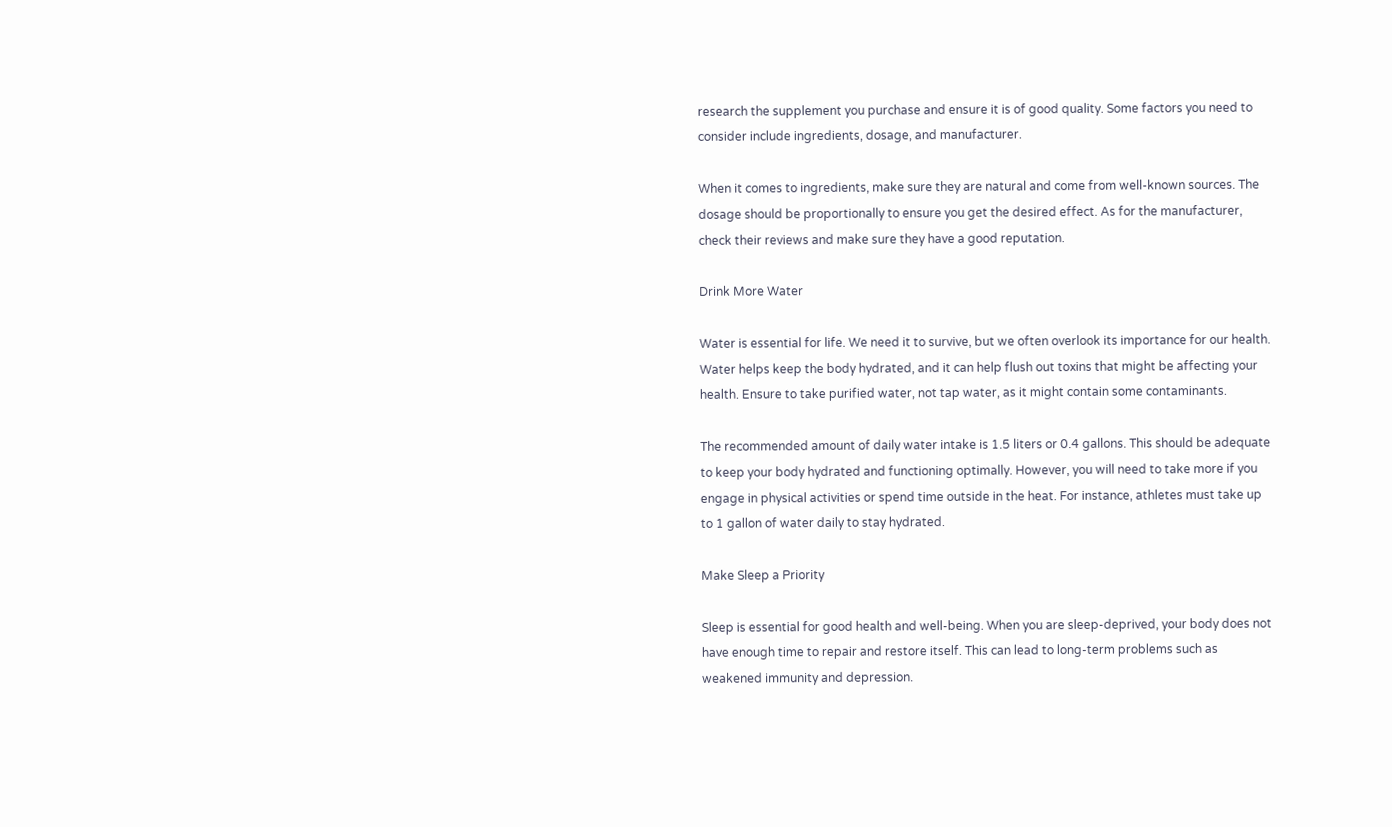research the supplement you purchase and ensure it is of good quality. Some factors you need to consider include ingredients, dosage, and manufacturer.

When it comes to ingredients, make sure they are natural and come from well-known sources. The dosage should be proportionally to ensure you get the desired effect. As for the manufacturer, check their reviews and make sure they have a good reputation.

Drink More Water

Water is essential for life. We need it to survive, but we often overlook its importance for our health. Water helps keep the body hydrated, and it can help flush out toxins that might be affecting your health. Ensure to take purified water, not tap water, as it might contain some contaminants.

The recommended amount of daily water intake is 1.5 liters or 0.4 gallons. This should be adequate to keep your body hydrated and functioning optimally. However, you will need to take more if you engage in physical activities or spend time outside in the heat. For instance, athletes must take up to 1 gallon of water daily to stay hydrated.

Make Sleep a Priority

Sleep is essential for good health and well-being. When you are sleep-deprived, your body does not have enough time to repair and restore itself. This can lead to long-term problems such as weakened immunity and depression.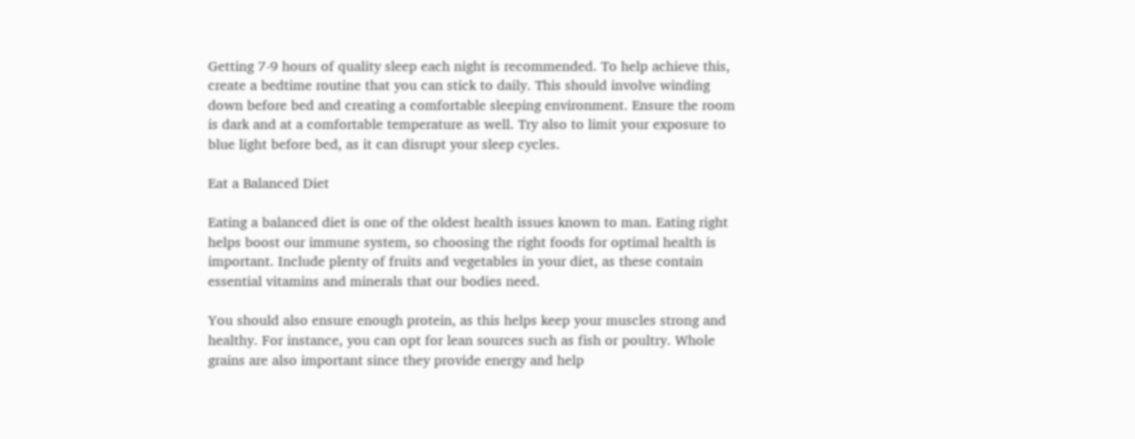Getting 7-9 hours of quality sleep each night is recommended. To help achieve this, create a bedtime routine that you can stick to daily. This should involve winding down before bed and creating a comfortable sleeping environment. Ensure the room is dark and at a comfortable temperature as well. Try also to limit your exposure to blue light before bed, as it can disrupt your sleep cycles.

Eat a Balanced Diet

Eating a balanced diet is one of the oldest health issues known to man. Eating right helps boost our immune system, so choosing the right foods for optimal health is important. Include plenty of fruits and vegetables in your diet, as these contain essential vitamins and minerals that our bodies need.

You should also ensure enough protein, as this helps keep your muscles strong and healthy. For instance, you can opt for lean sources such as fish or poultry. Whole grains are also important since they provide energy and help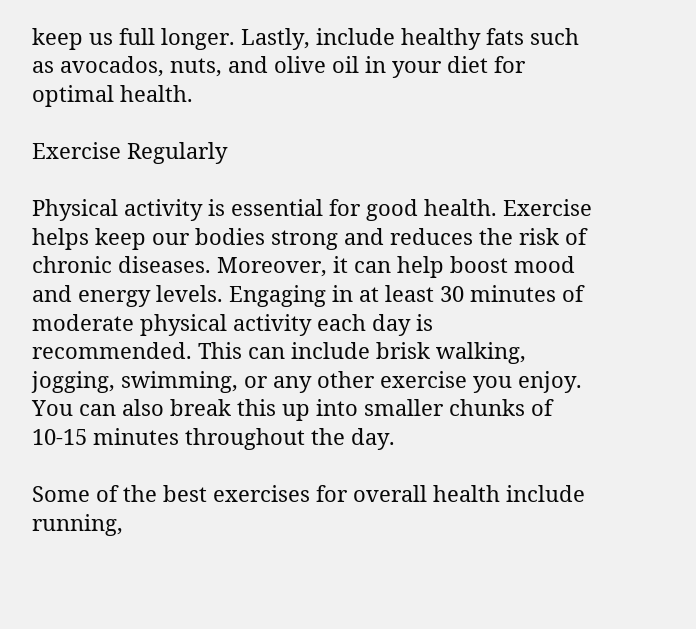keep us full longer. Lastly, include healthy fats such as avocados, nuts, and olive oil in your diet for optimal health.

Exercise Regularly

Physical activity is essential for good health. Exercise helps keep our bodies strong and reduces the risk of chronic diseases. Moreover, it can help boost mood and energy levels. Engaging in at least 30 minutes of moderate physical activity each day is recommended. This can include brisk walking, jogging, swimming, or any other exercise you enjoy. You can also break this up into smaller chunks of 10-15 minutes throughout the day.

Some of the best exercises for overall health include running,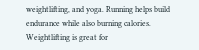weightlifting, and yoga. Running helps build endurance while also burning calories. Weightlifting is great for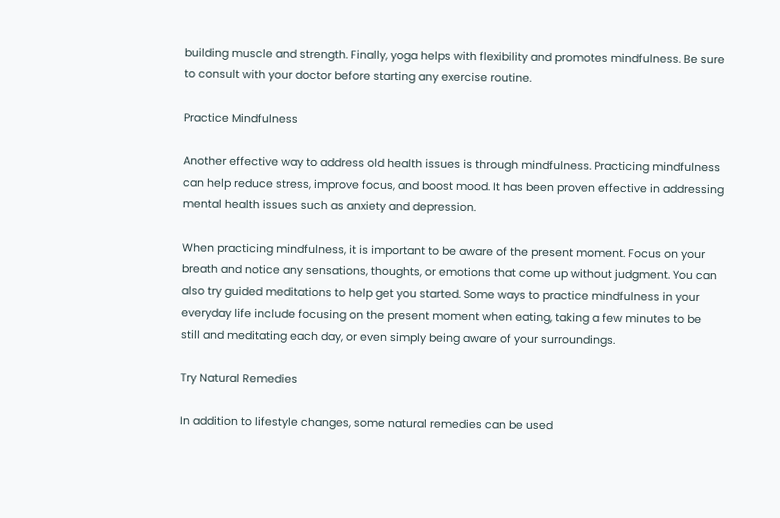building muscle and strength. Finally, yoga helps with flexibility and promotes mindfulness. Be sure to consult with your doctor before starting any exercise routine.

Practice Mindfulness

Another effective way to address old health issues is through mindfulness. Practicing mindfulness can help reduce stress, improve focus, and boost mood. It has been proven effective in addressing mental health issues such as anxiety and depression.

When practicing mindfulness, it is important to be aware of the present moment. Focus on your breath and notice any sensations, thoughts, or emotions that come up without judgment. You can also try guided meditations to help get you started. Some ways to practice mindfulness in your everyday life include focusing on the present moment when eating, taking a few minutes to be still and meditating each day, or even simply being aware of your surroundings.

Try Natural Remedies

In addition to lifestyle changes, some natural remedies can be used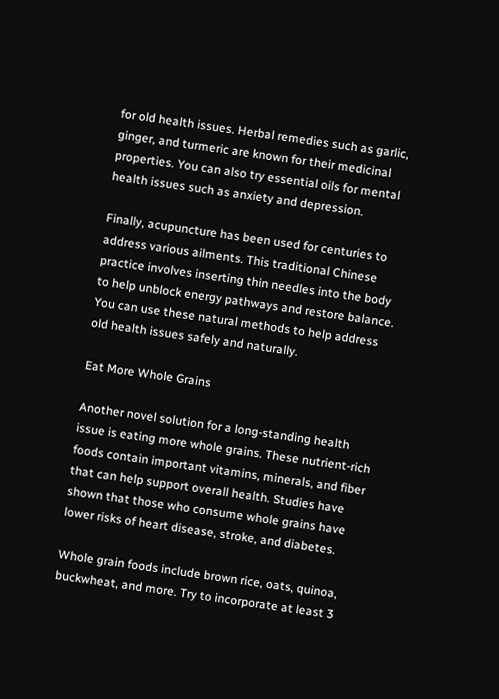for old health issues. Herbal remedies such as garlic, ginger, and turmeric are known for their medicinal properties. You can also try essential oils for mental health issues such as anxiety and depression.

Finally, acupuncture has been used for centuries to address various ailments. This traditional Chinese practice involves inserting thin needles into the body to help unblock energy pathways and restore balance. You can use these natural methods to help address old health issues safely and naturally.

Eat More Whole Grains

Another novel solution for a long-standing health issue is eating more whole grains. These nutrient-rich foods contain important vitamins, minerals, and fiber that can help support overall health. Studies have shown that those who consume whole grains have lower risks of heart disease, stroke, and diabetes.

Whole grain foods include brown rice, oats, quinoa, buckwheat, and more. Try to incorporate at least 3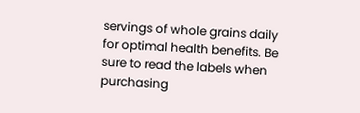servings of whole grains daily for optimal health benefits. Be sure to read the labels when purchasing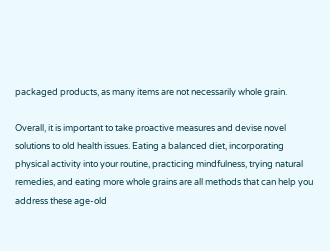packaged products, as many items are not necessarily whole grain.

Overall, it is important to take proactive measures and devise novel solutions to old health issues. Eating a balanced diet, incorporating physical activity into your routine, practicing mindfulness, trying natural remedies, and eating more whole grains are all methods that can help you address these age-old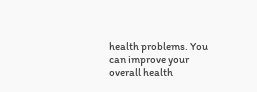health problems. You can improve your overall health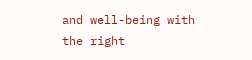and well-being with the right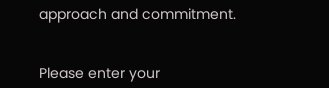approach and commitment.


Please enter your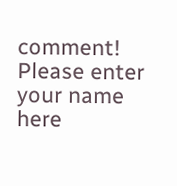comment!
Please enter your name here